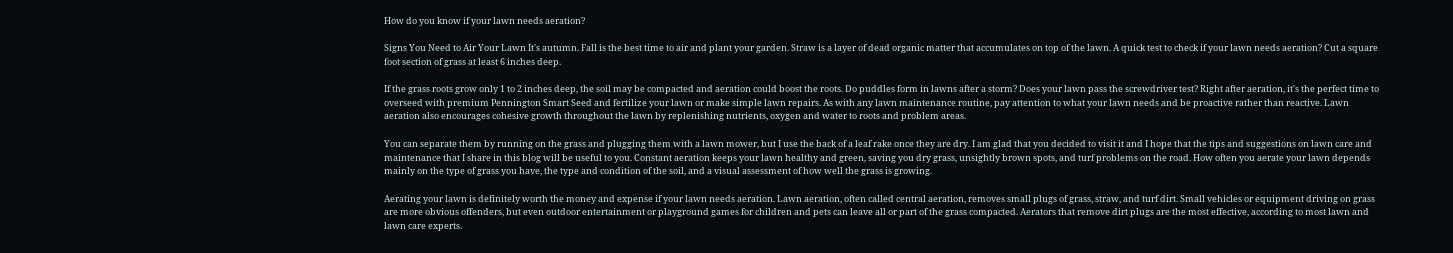How do you know if your lawn needs aeration?

Signs You Need to Air Your Lawn It's autumn. Fall is the best time to air and plant your garden. Straw is a layer of dead organic matter that accumulates on top of the lawn. A quick test to check if your lawn needs aeration? Cut a square foot section of grass at least 6 inches deep.

If the grass roots grow only 1 to 2 inches deep, the soil may be compacted and aeration could boost the roots. Do puddles form in lawns after a storm? Does your lawn pass the screwdriver test? Right after aeration, it's the perfect time to overseed with premium Pennington Smart Seed and fertilize your lawn or make simple lawn repairs. As with any lawn maintenance routine, pay attention to what your lawn needs and be proactive rather than reactive. Lawn aeration also encourages cohesive growth throughout the lawn by replenishing nutrients, oxygen and water to roots and problem areas.

You can separate them by running on the grass and plugging them with a lawn mower, but I use the back of a leaf rake once they are dry. I am glad that you decided to visit it and I hope that the tips and suggestions on lawn care and maintenance that I share in this blog will be useful to you. Constant aeration keeps your lawn healthy and green, saving you dry grass, unsightly brown spots, and turf problems on the road. How often you aerate your lawn depends mainly on the type of grass you have, the type and condition of the soil, and a visual assessment of how well the grass is growing.

Aerating your lawn is definitely worth the money and expense if your lawn needs aeration. Lawn aeration, often called central aeration, removes small plugs of grass, straw, and turf dirt. Small vehicles or equipment driving on grass are more obvious offenders, but even outdoor entertainment or playground games for children and pets can leave all or part of the grass compacted. Aerators that remove dirt plugs are the most effective, according to most lawn and lawn care experts.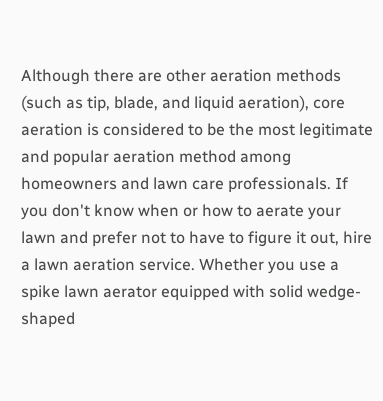Although there are other aeration methods (such as tip, blade, and liquid aeration), core aeration is considered to be the most legitimate and popular aeration method among homeowners and lawn care professionals. If you don't know when or how to aerate your lawn and prefer not to have to figure it out, hire a lawn aeration service. Whether you use a spike lawn aerator equipped with solid wedge-shaped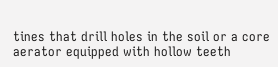tines that drill holes in the soil or a core aerator equipped with hollow teeth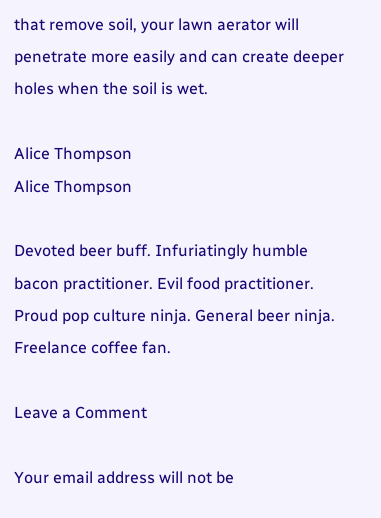that remove soil, your lawn aerator will penetrate more easily and can create deeper holes when the soil is wet.

Alice Thompson
Alice Thompson

Devoted beer buff. Infuriatingly humble bacon practitioner. Evil food practitioner. Proud pop culture ninja. General beer ninja. Freelance coffee fan.

Leave a Comment

Your email address will not be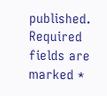published. Required fields are marked *